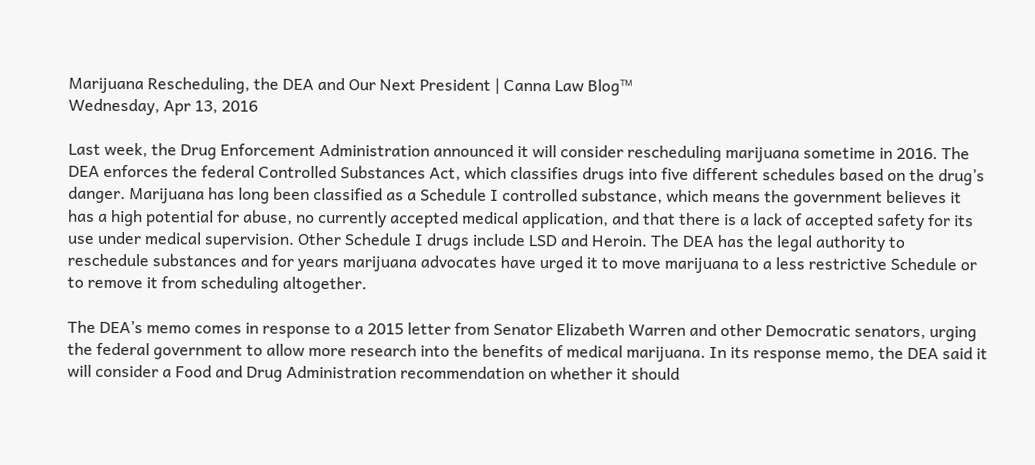Marijuana Rescheduling, the DEA and Our Next President | Canna Law Blog™
Wednesday, Apr 13, 2016

Last week, the Drug Enforcement Administration announced it will consider rescheduling marijuana sometime in 2016. The DEA enforces the federal Controlled Substances Act, which classifies drugs into five different schedules based on the drug’s danger. Marijuana has long been classified as a Schedule I controlled substance, which means the government believes it has a high potential for abuse, no currently accepted medical application, and that there is a lack of accepted safety for its use under medical supervision. Other Schedule I drugs include LSD and Heroin. The DEA has the legal authority to reschedule substances and for years marijuana advocates have urged it to move marijuana to a less restrictive Schedule or to remove it from scheduling altogether.

The DEA’s memo comes in response to a 2015 letter from Senator Elizabeth Warren and other Democratic senators, urging the federal government to allow more research into the benefits of medical marijuana. In its response memo, the DEA said it will consider a Food and Drug Administration recommendation on whether it should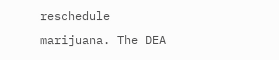reschedule marijuana. The DEA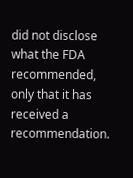did not disclose what the FDA recommended, only that it has received a recommendation.